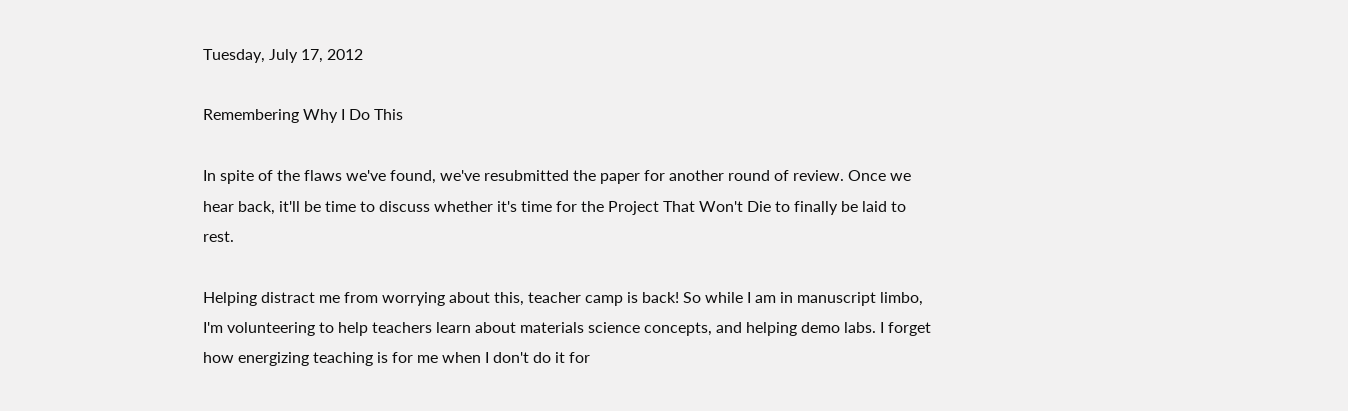Tuesday, July 17, 2012

Remembering Why I Do This

In spite of the flaws we've found, we've resubmitted the paper for another round of review. Once we hear back, it'll be time to discuss whether it's time for the Project That Won't Die to finally be laid to rest.

Helping distract me from worrying about this, teacher camp is back! So while I am in manuscript limbo, I'm volunteering to help teachers learn about materials science concepts, and helping demo labs. I forget how energizing teaching is for me when I don't do it for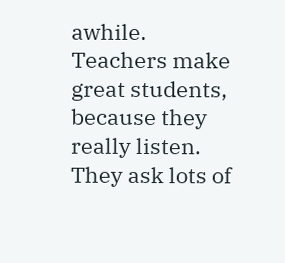awhile. Teachers make great students, because they really listen. They ask lots of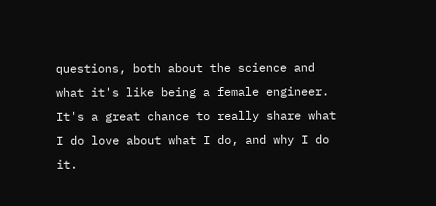questions, both about the science and what it's like being a female engineer. It's a great chance to really share what I do love about what I do, and why I do it.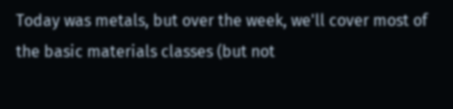Today was metals, but over the week, we'll cover most of the basic materials classes (but not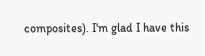composites). I'm glad I have this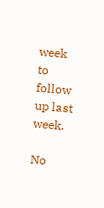week to follow up last week.

No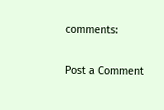comments:

Post a Comment